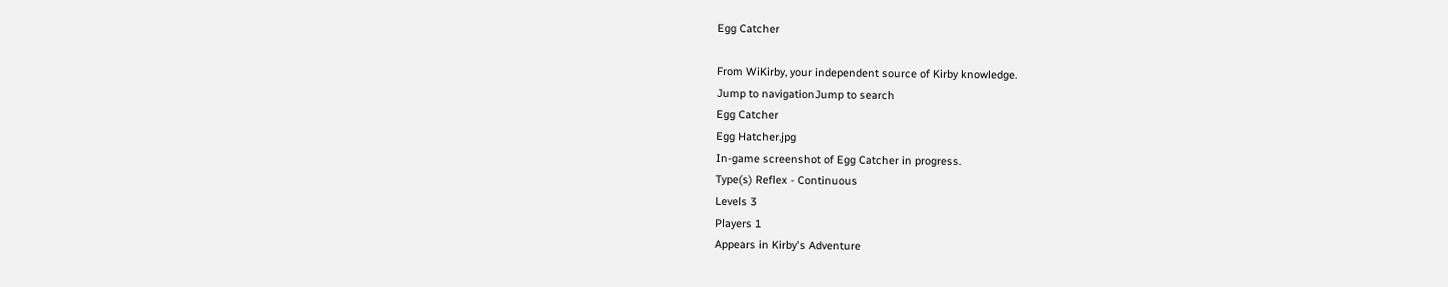Egg Catcher

From WiKirby, your independent source of Kirby knowledge.
Jump to navigationJump to search
Egg Catcher
Egg Hatcher.jpg
In-game screenshot of Egg Catcher in progress.
Type(s) Reflex - Continuous
Levels 3
Players 1
Appears in Kirby's Adventure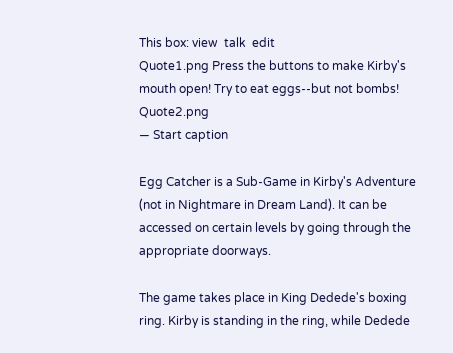This box: view  talk  edit
Quote1.png Press the buttons to make Kirby's mouth open! Try to eat eggs--but not bombs! Quote2.png
— Start caption

Egg Catcher is a Sub-Game in Kirby's Adventure (not in Nightmare in Dream Land). It can be accessed on certain levels by going through the appropriate doorways.

The game takes place in King Dedede's boxing ring. Kirby is standing in the ring, while Dedede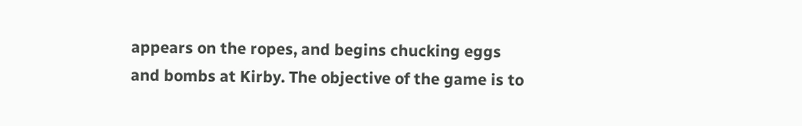appears on the ropes, and begins chucking eggs and bombs at Kirby. The objective of the game is to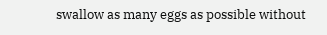swallow as many eggs as possible without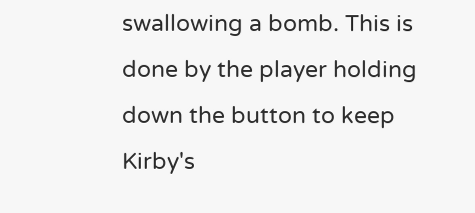swallowing a bomb. This is done by the player holding down the button to keep Kirby's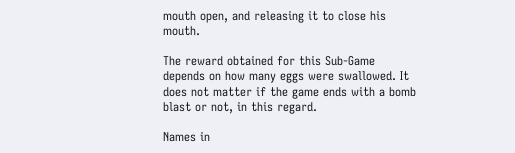mouth open, and releasing it to close his mouth.

The reward obtained for this Sub-Game depends on how many eggs were swallowed. It does not matter if the game ends with a bomb blast or not, in this regard.

Names in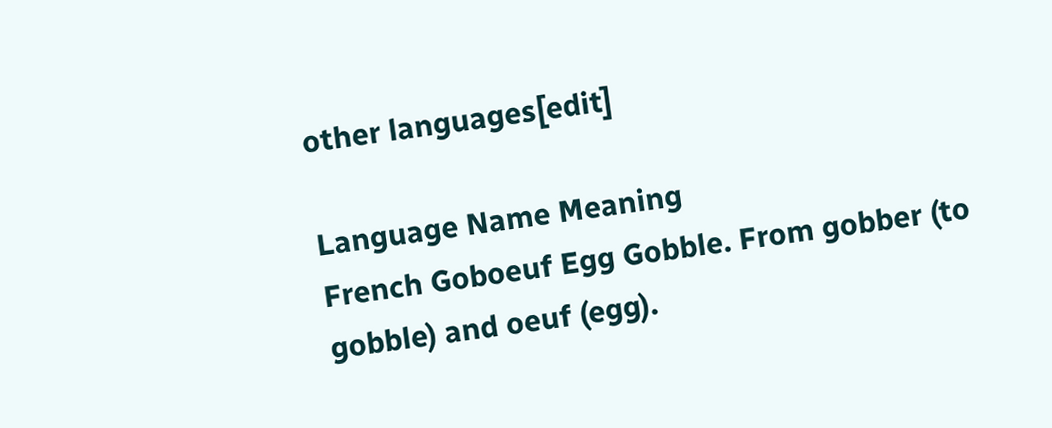other languages[edit]

Language Name Meaning
French Goboeuf Egg Gobble. From gobber (to gobble) and oeuf (egg).